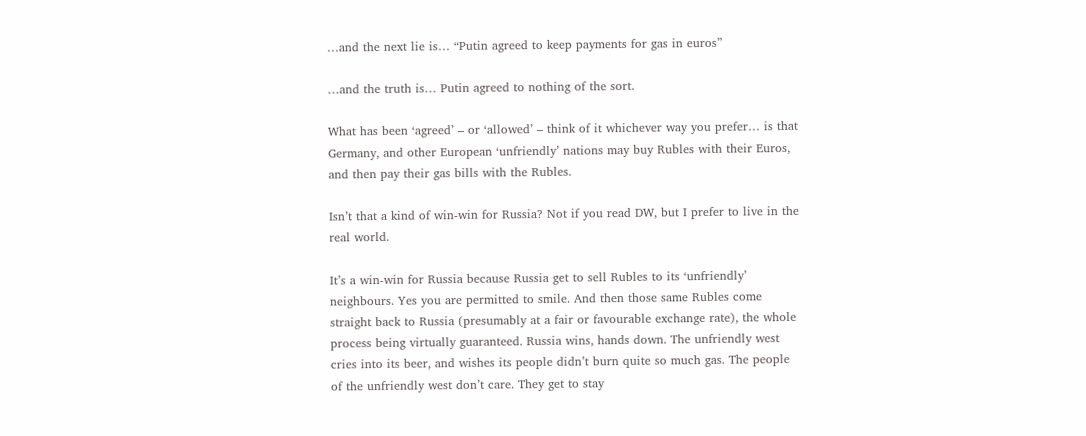…and the next lie is… “Putin agreed to keep payments for gas in euros”

…and the truth is… Putin agreed to nothing of the sort.

What has been ‘agreed’ – or ‘allowed’ – think of it whichever way you prefer… is that Germany, and other European ‘unfriendly’ nations may buy Rubles with their Euros, and then pay their gas bills with the Rubles.

Isn’t that a kind of win-win for Russia? Not if you read DW, but I prefer to live in the real world.

It’s a win-win for Russia because Russia get to sell Rubles to its ‘unfriendly’ neighbours. Yes you are permitted to smile. And then those same Rubles come straight back to Russia (presumably at a fair or favourable exchange rate), the whole process being virtually guaranteed. Russia wins, hands down. The unfriendly west cries into its beer, and wishes its people didn’t burn quite so much gas. The people of the unfriendly west don’t care. They get to stay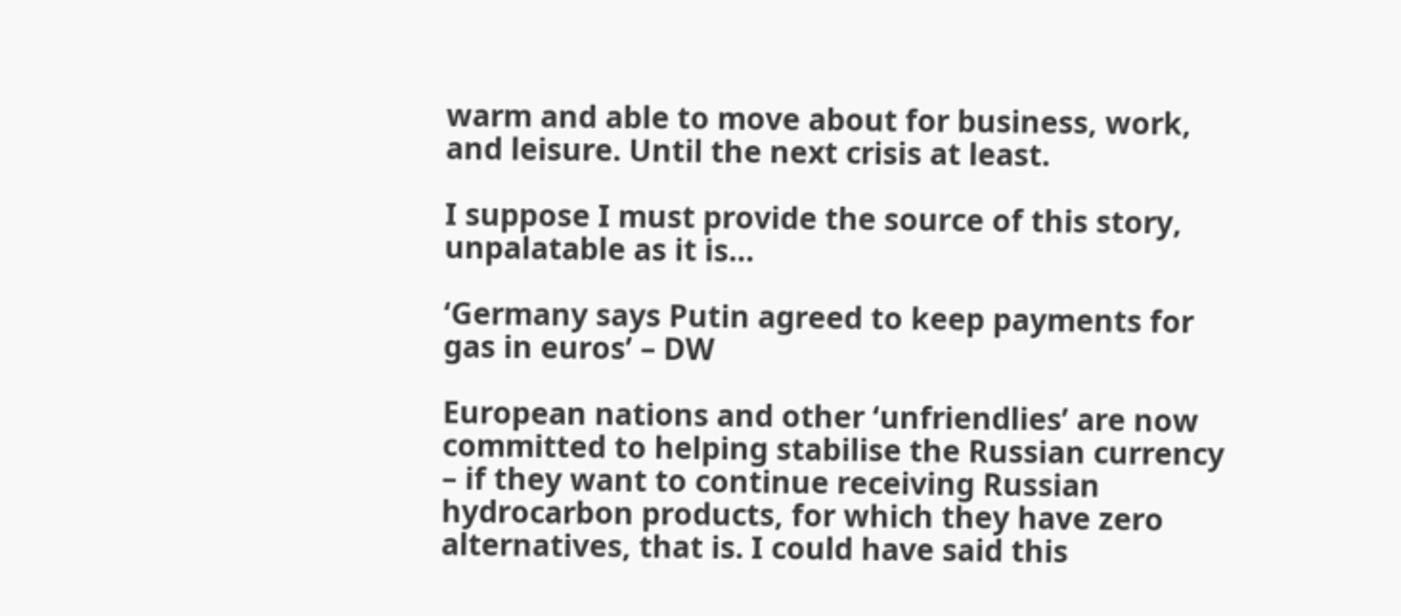warm and able to move about for business, work, and leisure. Until the next crisis at least.

I suppose I must provide the source of this story, unpalatable as it is…

‘Germany says Putin agreed to keep payments for gas in euros’ – DW

European nations and other ‘unfriendlies’ are now committed to helping stabilise the Russian currency – if they want to continue receiving Russian hydrocarbon products, for which they have zero alternatives, that is. I could have said this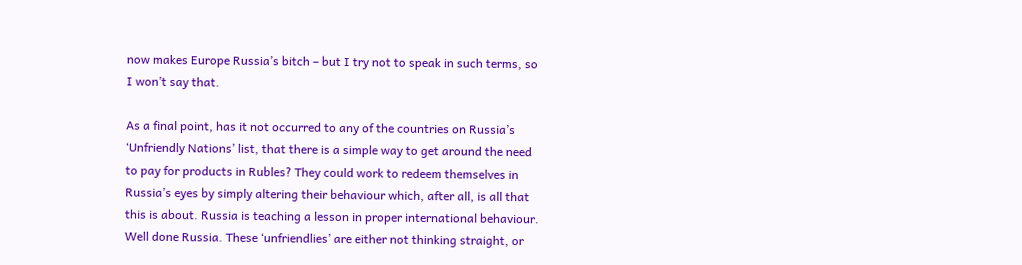now makes Europe Russia’s bitch – but I try not to speak in such terms, so I won’t say that.

As a final point, has it not occurred to any of the countries on Russia’s ‘Unfriendly Nations’ list, that there is a simple way to get around the need to pay for products in Rubles? They could work to redeem themselves in Russia’s eyes by simply altering their behaviour which, after all, is all that this is about. Russia is teaching a lesson in proper international behaviour. Well done Russia. These ‘unfriendlies’ are either not thinking straight, or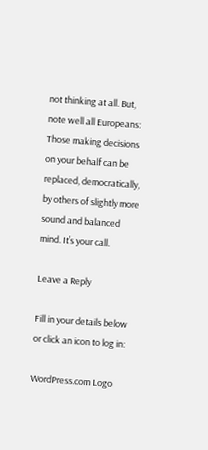not thinking at all. But, note well all Europeans: Those making decisions on your behalf can be replaced, democratically, by others of slightly more sound and balanced mind. It’s your call.

Leave a Reply

Fill in your details below or click an icon to log in:

WordPress.com Logo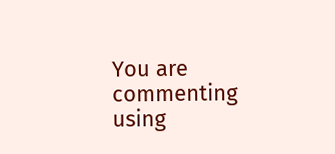You are commenting using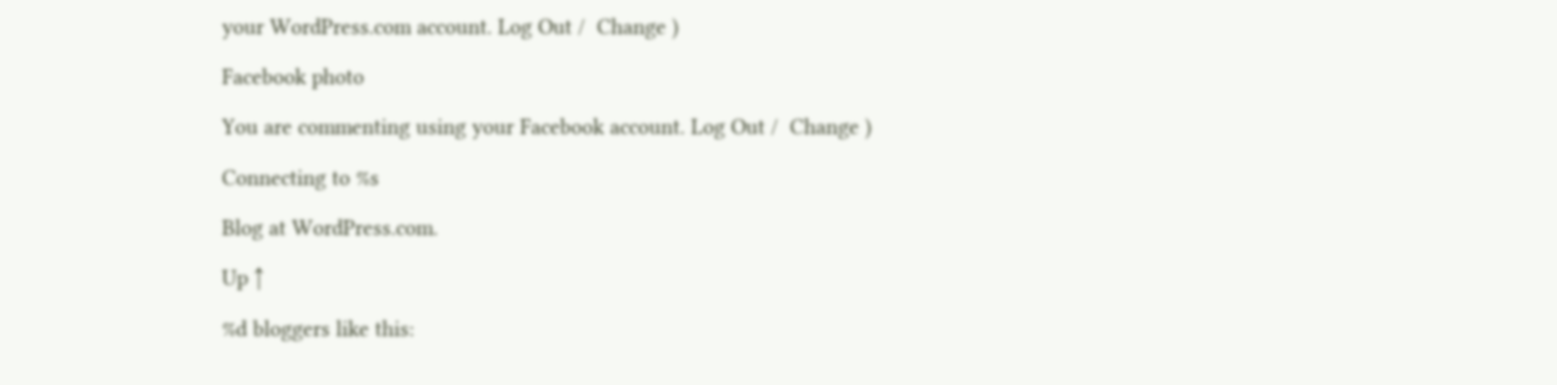your WordPress.com account. Log Out /  Change )

Facebook photo

You are commenting using your Facebook account. Log Out /  Change )

Connecting to %s

Blog at WordPress.com.

Up ↑

%d bloggers like this: